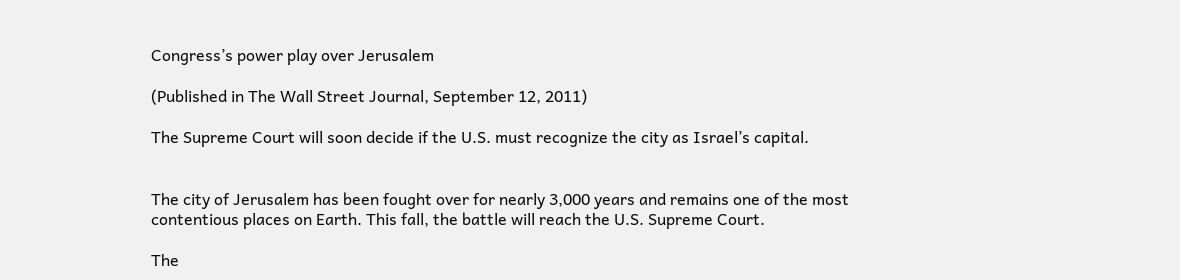Congress’s power play over Jerusalem

(Published in The Wall Street Journal, September 12, 2011)

The Supreme Court will soon decide if the U.S. must recognize the city as Israel’s capital.


The city of Jerusalem has been fought over for nearly 3,000 years and remains one of the most contentious places on Earth. This fall, the battle will reach the U.S. Supreme Court.

The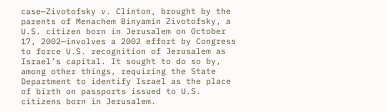case—Zivotofsky v. Clinton, brought by the parents of Menachem Binyamin Zivotofsky, a U.S. citizen born in Jerusalem on October 17, 2002—involves a 2002 effort by Congress to force U.S. recognition of Jerusalem as Israel’s capital. It sought to do so by, among other things, requiring the State Department to identify Israel as the place of birth on passports issued to U.S. citizens born in Jerusalem.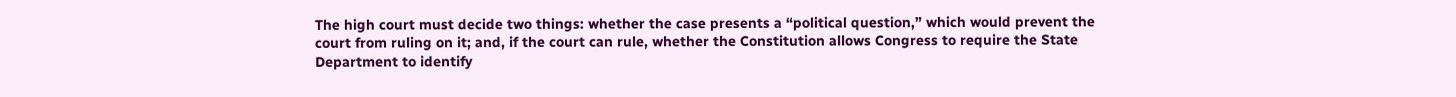The high court must decide two things: whether the case presents a “political question,” which would prevent the court from ruling on it; and, if the court can rule, whether the Constitution allows Congress to require the State Department to identify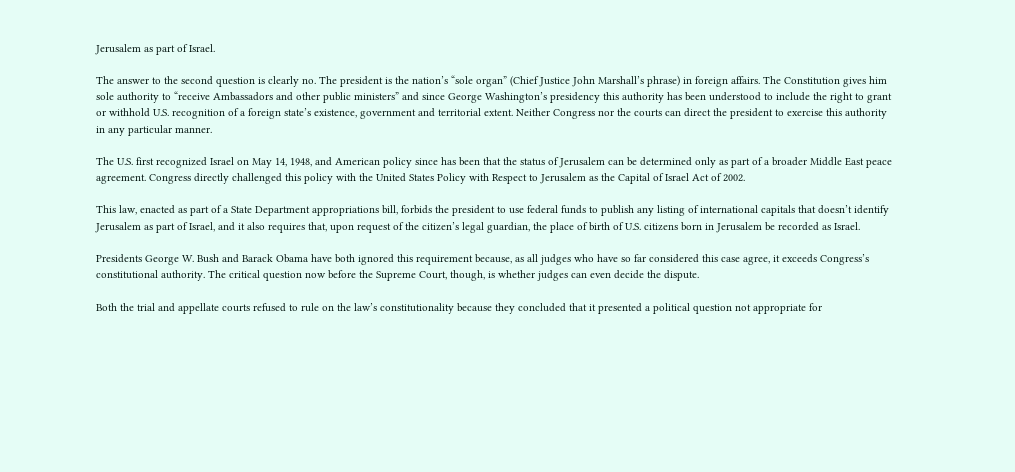Jerusalem as part of Israel.

The answer to the second question is clearly no. The president is the nation’s “sole organ” (Chief Justice John Marshall’s phrase) in foreign affairs. The Constitution gives him sole authority to “receive Ambassadors and other public ministers” and since George Washington’s presidency this authority has been understood to include the right to grant or withhold U.S. recognition of a foreign state’s existence, government and territorial extent. Neither Congress nor the courts can direct the president to exercise this authority in any particular manner.

The U.S. first recognized Israel on May 14, 1948, and American policy since has been that the status of Jerusalem can be determined only as part of a broader Middle East peace agreement. Congress directly challenged this policy with the United States Policy with Respect to Jerusalem as the Capital of Israel Act of 2002.

This law, enacted as part of a State Department appropriations bill, forbids the president to use federal funds to publish any listing of international capitals that doesn’t identify Jerusalem as part of Israel, and it also requires that, upon request of the citizen’s legal guardian, the place of birth of U.S. citizens born in Jerusalem be recorded as Israel.

Presidents George W. Bush and Barack Obama have both ignored this requirement because, as all judges who have so far considered this case agree, it exceeds Congress’s constitutional authority. The critical question now before the Supreme Court, though, is whether judges can even decide the dispute.

Both the trial and appellate courts refused to rule on the law’s constitutionality because they concluded that it presented a political question not appropriate for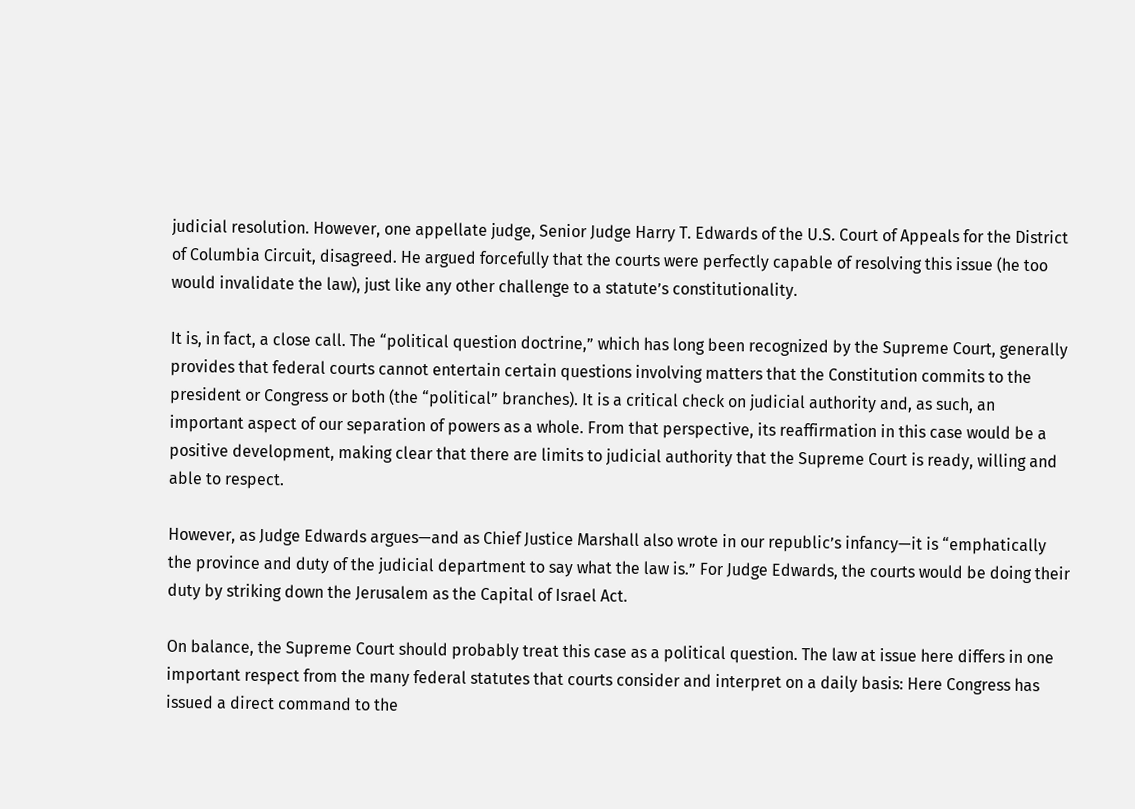judicial resolution. However, one appellate judge, Senior Judge Harry T. Edwards of the U.S. Court of Appeals for the District of Columbia Circuit, disagreed. He argued forcefully that the courts were perfectly capable of resolving this issue (he too would invalidate the law), just like any other challenge to a statute’s constitutionality.

It is, in fact, a close call. The “political question doctrine,” which has long been recognized by the Supreme Court, generally provides that federal courts cannot entertain certain questions involving matters that the Constitution commits to the president or Congress or both (the “political” branches). It is a critical check on judicial authority and, as such, an important aspect of our separation of powers as a whole. From that perspective, its reaffirmation in this case would be a positive development, making clear that there are limits to judicial authority that the Supreme Court is ready, willing and able to respect.

However, as Judge Edwards argues—and as Chief Justice Marshall also wrote in our republic’s infancy—it is “emphatically the province and duty of the judicial department to say what the law is.” For Judge Edwards, the courts would be doing their duty by striking down the Jerusalem as the Capital of Israel Act.

On balance, the Supreme Court should probably treat this case as a political question. The law at issue here differs in one important respect from the many federal statutes that courts consider and interpret on a daily basis: Here Congress has issued a direct command to the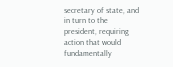secretary of state, and in turn to the president, requiring action that would fundamentally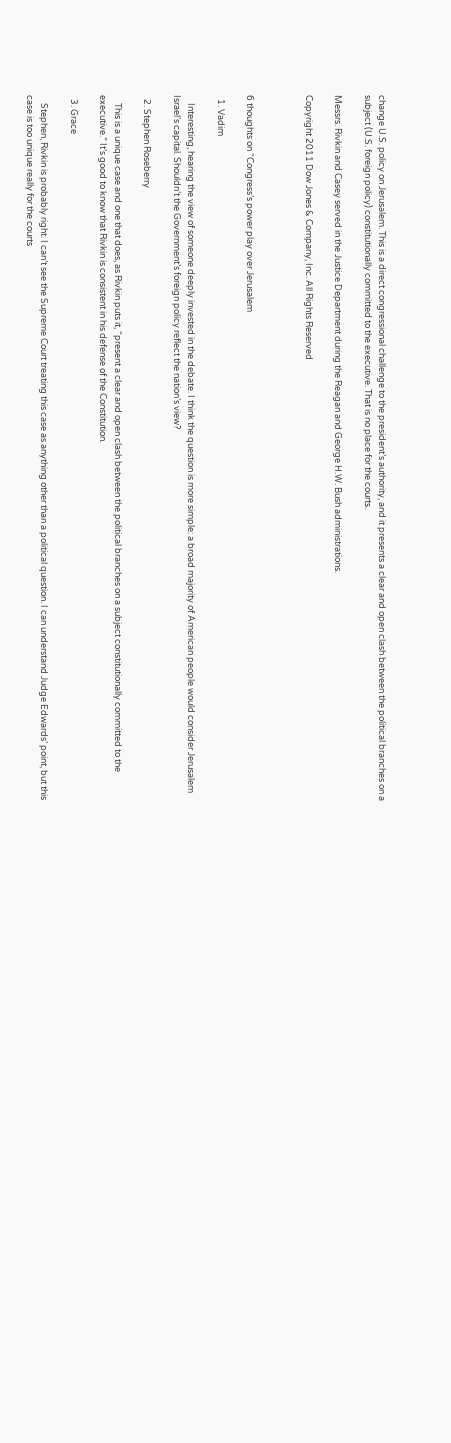change U.S. policy on Jerusalem. This is a direct congressional challenge to the president’s authority, and it presents a clear and open clash between the political branches on a subject (U.S. foreign policy) constitutionally committed to the executive. That is no place for the courts.

Messrs. Rivkin and Casey served in the Justice Department during the Reagan and George H.W. Bush administrations.

Copyright 2011 Dow Jones & Company, Inc. All Rights Reserved



6 thoughts on “Congress’s power play over Jerusalem

  1. Vadim

    Interesting, hearing the view of someone deeply invested in the debate. I think the question is more simple: a broad majority of American people would consider Jerusalem Israel’s capital. Shouldn’t the Government’s foreign policy reflect the nation’s view?

  2. Stephen Roseberry

    This is a unique case and one that does, as Rivkin puts it, “present a clear and open clash between the political branches on a subject constitutionally committed to the executive.” It’s good to know that Rivkin is consistent in his defense of the Constitution.

  3. Grace

    Stephen, Rivkin is probably right. I can’t see the Supreme Court treating this case as anything other than a political question. I can understand Judge Edwards’ point, but this case is too unique really for the courts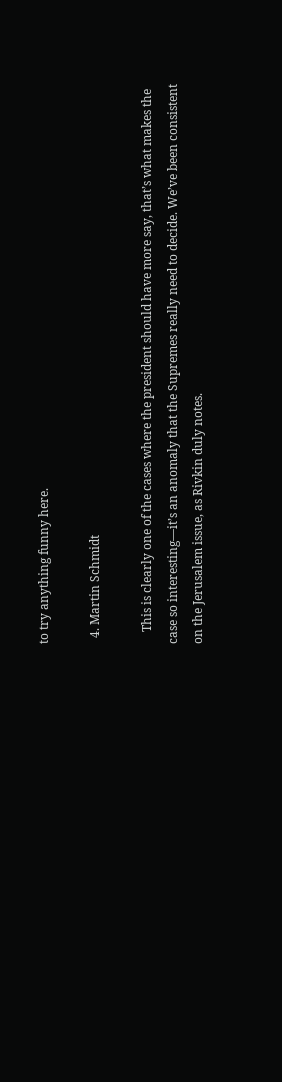to try anything funny here.

  4. Martin Schmidt

    This is clearly one of the cases where the president should have more say, that’s what makes the case so interesting—it’s an anomaly that the Supremes really need to decide. We’ve been consistent on the Jerusalem issue, as Rivkin duly notes.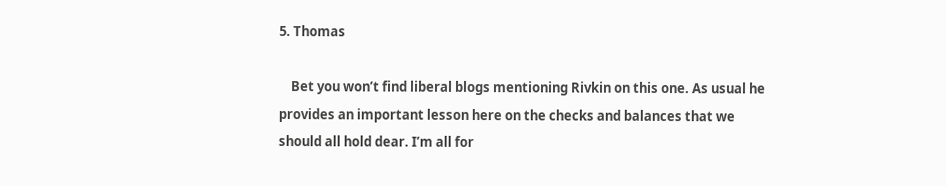5. Thomas

    Bet you won’t find liberal blogs mentioning Rivkin on this one. As usual he provides an important lesson here on the checks and balances that we should all hold dear. I’m all for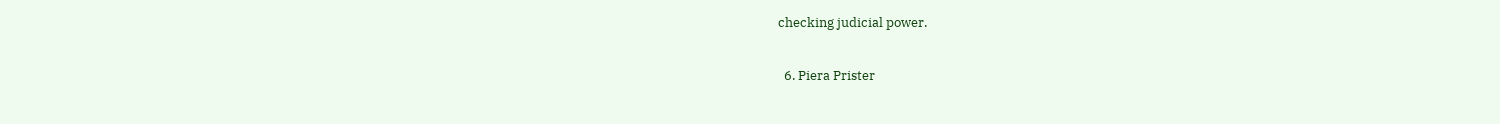checking judicial power.

  6. Piera Prister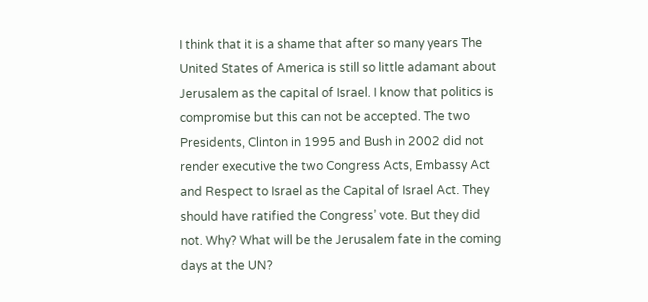I think that it is a shame that after so many years The United States of America is still so little adamant about Jerusalem as the capital of Israel. I know that politics is compromise but this can not be accepted. The two Presidents, Clinton in 1995 and Bush in 2002 did not render executive the two Congress Acts, Embassy Act and Respect to Israel as the Capital of Israel Act. They should have ratified the Congress’ vote. But they did not. Why? What will be the Jerusalem fate in the coming days at the UN?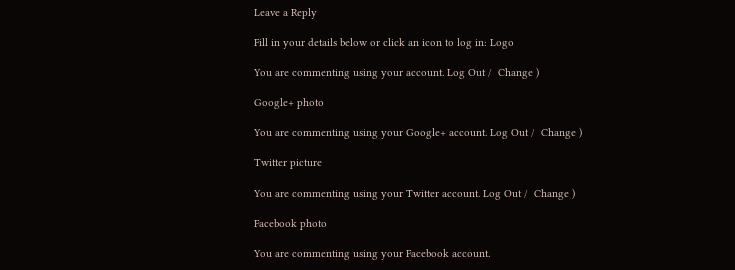Leave a Reply

Fill in your details below or click an icon to log in: Logo

You are commenting using your account. Log Out /  Change )

Google+ photo

You are commenting using your Google+ account. Log Out /  Change )

Twitter picture

You are commenting using your Twitter account. Log Out /  Change )

Facebook photo

You are commenting using your Facebook account.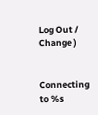Log Out /  Change )


Connecting to %s